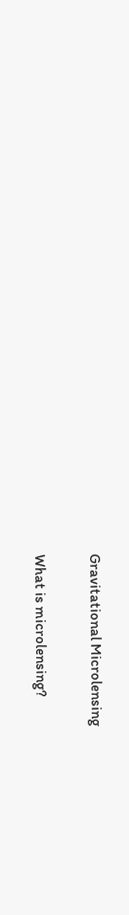Gravitational Microlensing

What is microlensing?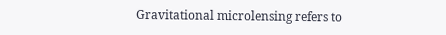Gravitational microlensing refers to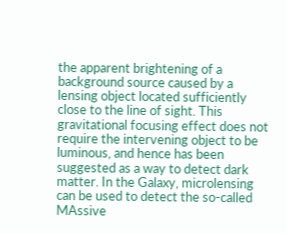the apparent brightening of a background source caused by a lensing object located sufficiently close to the line of sight. This gravitational focusing effect does not require the intervening object to be luminous, and hence has been suggested as a way to detect dark matter. In the Galaxy, microlensing can be used to detect the so-called MAssive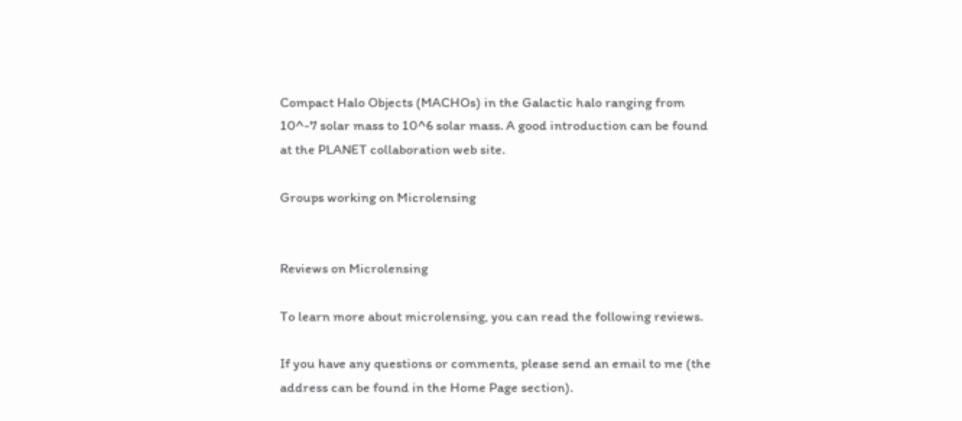Compact Halo Objects (MACHOs) in the Galactic halo ranging from 10^-7 solar mass to 10^6 solar mass. A good introduction can be found at the PLANET collaboration web site.

Groups working on Microlensing


Reviews on Microlensing

To learn more about microlensing, you can read the following reviews.

If you have any questions or comments, please send an email to me (the address can be found in the Home Page section).